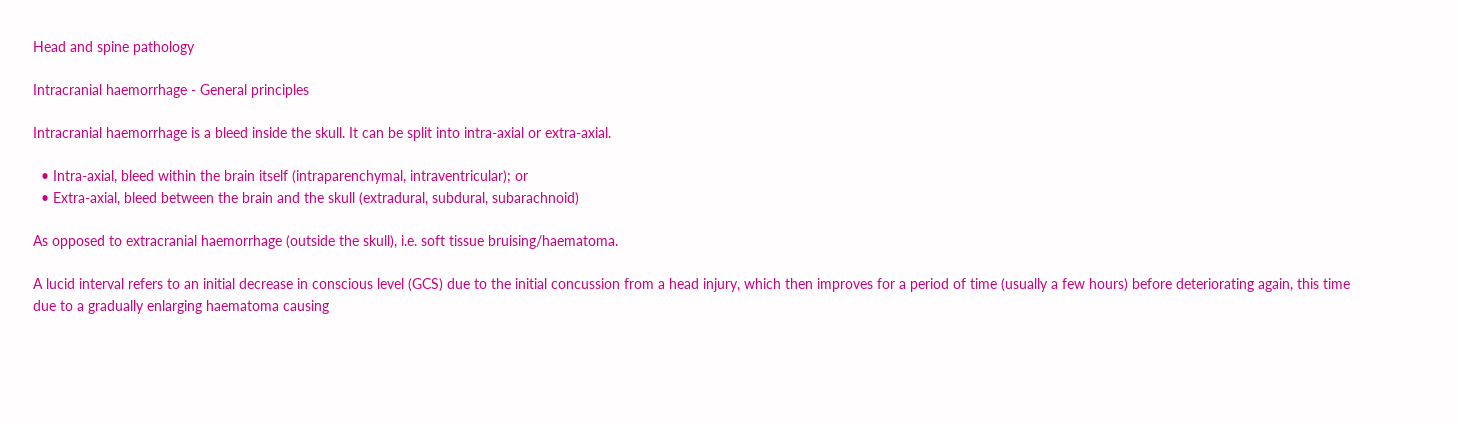Head and spine pathology

Intracranial haemorrhage - General principles

Intracranial haemorrhage is a bleed inside the skull. It can be split into intra-axial or extra-axial.

  • Intra-axial, bleed within the brain itself (intraparenchymal, intraventricular); or
  • Extra-axial, bleed between the brain and the skull (extradural, subdural, subarachnoid)

As opposed to extracranial haemorrhage (outside the skull), i.e. soft tissue bruising/haematoma.

A lucid interval refers to an initial decrease in conscious level (GCS) due to the initial concussion from a head injury, which then improves for a period of time (usually a few hours) before deteriorating again, this time due to a gradually enlarging haematoma causing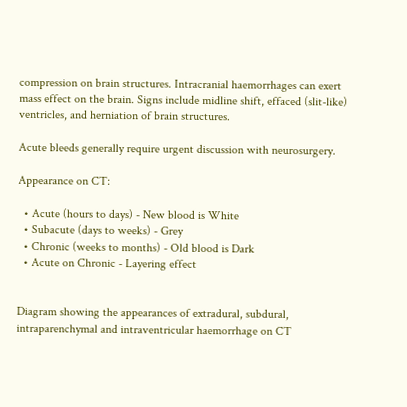compression on brain structures. Intracranial haemorrhages can exert mass effect on the brain. Signs include midline shift, effaced (slit-like) ventricles, and herniation of brain structures.

Acute bleeds generally require urgent discussion with neurosurgery.

Appearance on CT:

  • Acute (hours to days) - New blood is White
  • Subacute (days to weeks) - Grey
  • Chronic (weeks to months) - Old blood is Dark
  • Acute on Chronic - Layering effect


Diagram showing the appearances of extradural, subdural, intraparenchymal and intraventricular haemorrhage on CT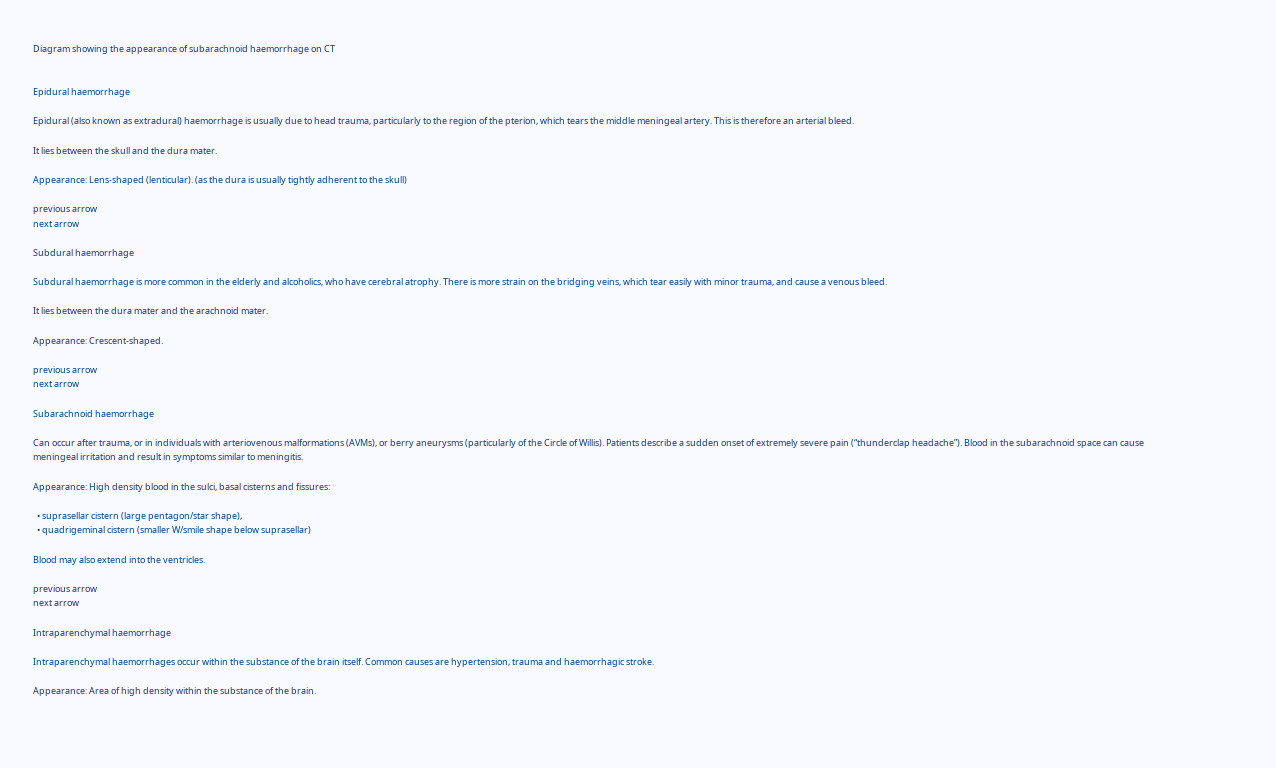Diagram showing the appearance of subarachnoid haemorrhage on CT


Epidural haemorrhage

Epidural (also known as extradural) haemorrhage is usually due to head trauma, particularly to the region of the pterion, which tears the middle meningeal artery. This is therefore an arterial bleed.

It lies between the skull and the dura mater.

Appearance: Lens-shaped (lenticular). (as the dura is usually tightly adherent to the skull)

previous arrow
next arrow

Subdural haemorrhage

Subdural haemorrhage is more common in the elderly and alcoholics, who have cerebral atrophy. There is more strain on the bridging veins, which tear easily with minor trauma, and cause a venous bleed.

It lies between the dura mater and the arachnoid mater.

Appearance: Crescent-shaped.

previous arrow
next arrow

Subarachnoid haemorrhage

Can occur after trauma, or in individuals with arteriovenous malformations (AVMs), or berry aneurysms (particularly of the Circle of Willis). Patients describe a sudden onset of extremely severe pain (“thunderclap headache”). Blood in the subarachnoid space can cause meningeal irritation and result in symptoms similar to meningitis.

Appearance: High density blood in the sulci, basal cisterns and fissures:

  • suprasellar cistern (large pentagon/star shape),
  • quadrigeminal cistern (smaller W/smile shape below suprasellar)

Blood may also extend into the ventricles.

previous arrow
next arrow

Intraparenchymal haemorrhage

Intraparenchymal haemorrhages occur within the substance of the brain itself. Common causes are hypertension, trauma and haemorrhagic stroke.

Appearance: Area of high density within the substance of the brain.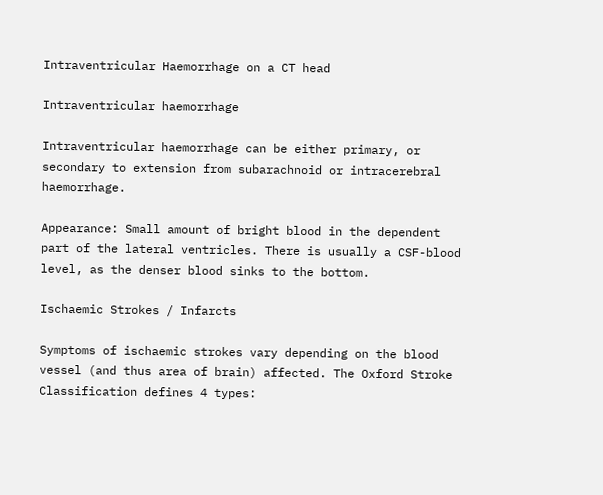Intraventricular Haemorrhage on a CT head

Intraventricular haemorrhage

Intraventricular haemorrhage can be either primary, or secondary to extension from subarachnoid or intracerebral haemorrhage.

Appearance: Small amount of bright blood in the dependent part of the lateral ventricles. There is usually a CSF-blood level, as the denser blood sinks to the bottom.

Ischaemic Strokes / Infarcts

Symptoms of ischaemic strokes vary depending on the blood vessel (and thus area of brain) affected. The Oxford Stroke Classification defines 4 types: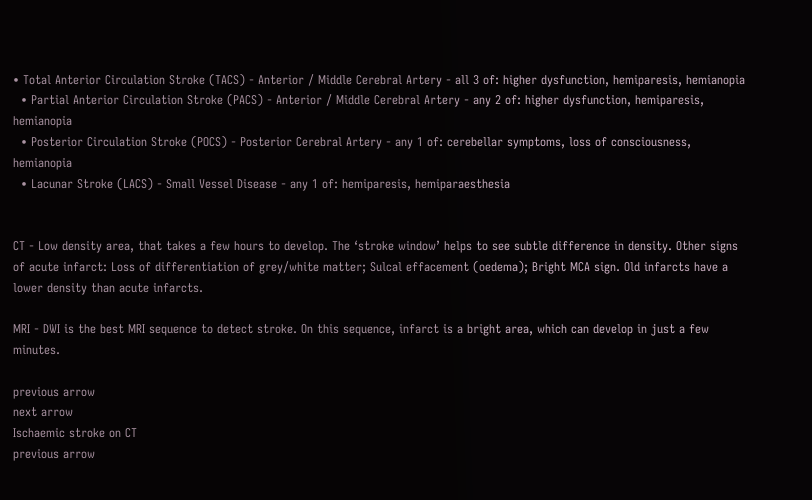• Total Anterior Circulation Stroke (TACS) - Anterior / Middle Cerebral Artery - all 3 of: higher dysfunction, hemiparesis, hemianopia
  • Partial Anterior Circulation Stroke (PACS) - Anterior / Middle Cerebral Artery - any 2 of: higher dysfunction, hemiparesis, hemianopia
  • Posterior Circulation Stroke (POCS) - Posterior Cerebral Artery - any 1 of: cerebellar symptoms, loss of consciousness, hemianopia
  • Lacunar Stroke (LACS) - Small Vessel Disease - any 1 of: hemiparesis, hemiparaesthesia


CT - Low density area, that takes a few hours to develop. The ‘stroke window’ helps to see subtle difference in density. Other signs of acute infarct: Loss of differentiation of grey/white matter; Sulcal effacement (oedema); Bright MCA sign. Old infarcts have a lower density than acute infarcts.

MRI - DWI is the best MRI sequence to detect stroke. On this sequence, infarct is a bright area, which can develop in just a few minutes.

previous arrow
next arrow
Ischaemic stroke on CT
previous arrow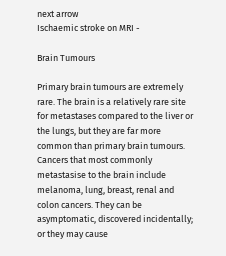next arrow
Ischaemic stroke on MRI -

Brain Tumours

Primary brain tumours are extremely rare. The brain is a relatively rare site for metastases compared to the liver or the lungs, but they are far more common than primary brain tumours. Cancers that most commonly metastasise to the brain include melanoma, lung, breast, renal and colon cancers. They can be asymptomatic, discovered incidentally; or they may cause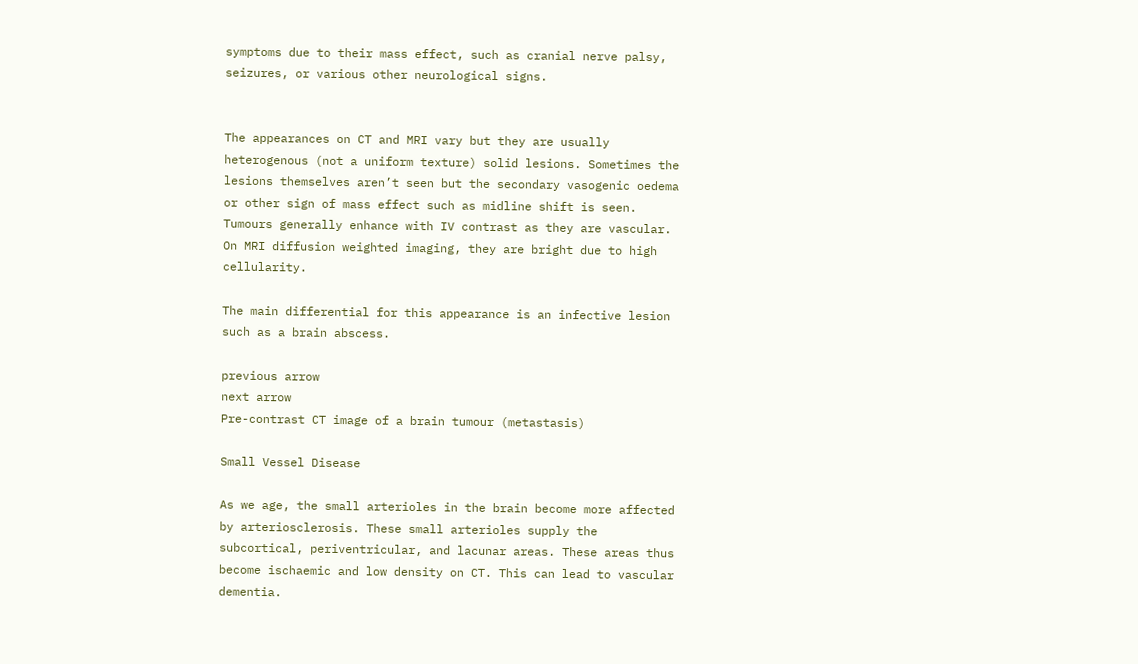symptoms due to their mass effect, such as cranial nerve palsy, seizures, or various other neurological signs.


The appearances on CT and MRI vary but they are usually heterogenous (not a uniform texture) solid lesions. Sometimes the lesions themselves aren’t seen but the secondary vasogenic oedema or other sign of mass effect such as midline shift is seen. Tumours generally enhance with IV contrast as they are vascular. On MRI diffusion weighted imaging, they are bright due to high cellularity.

The main differential for this appearance is an infective lesion such as a brain abscess.

previous arrow
next arrow
Pre-contrast CT image of a brain tumour (metastasis)

Small Vessel Disease

As we age, the small arterioles in the brain become more affected by arteriosclerosis. These small arterioles supply the subcortical, periventricular, and lacunar areas. These areas thus become ischaemic and low density on CT. This can lead to vascular dementia.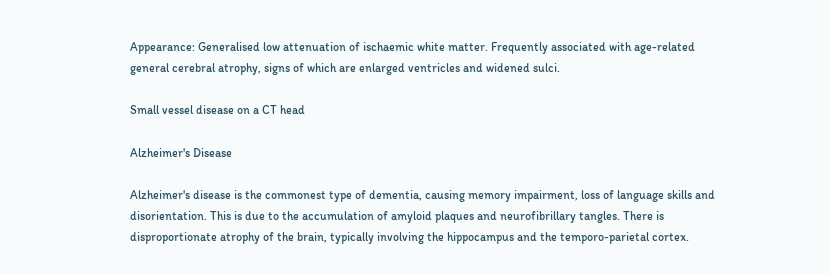Appearance: Generalised low attenuation of ischaemic white matter. Frequently associated with age-related general cerebral atrophy, signs of which are enlarged ventricles and widened sulci.

Small vessel disease on a CT head

Alzheimer's Disease

Alzheimer's disease is the commonest type of dementia, causing memory impairment, loss of language skills and disorientation. This is due to the accumulation of amyloid plaques and neurofibrillary tangles. There is disproportionate atrophy of the brain, typically involving the hippocampus and the temporo-parietal cortex.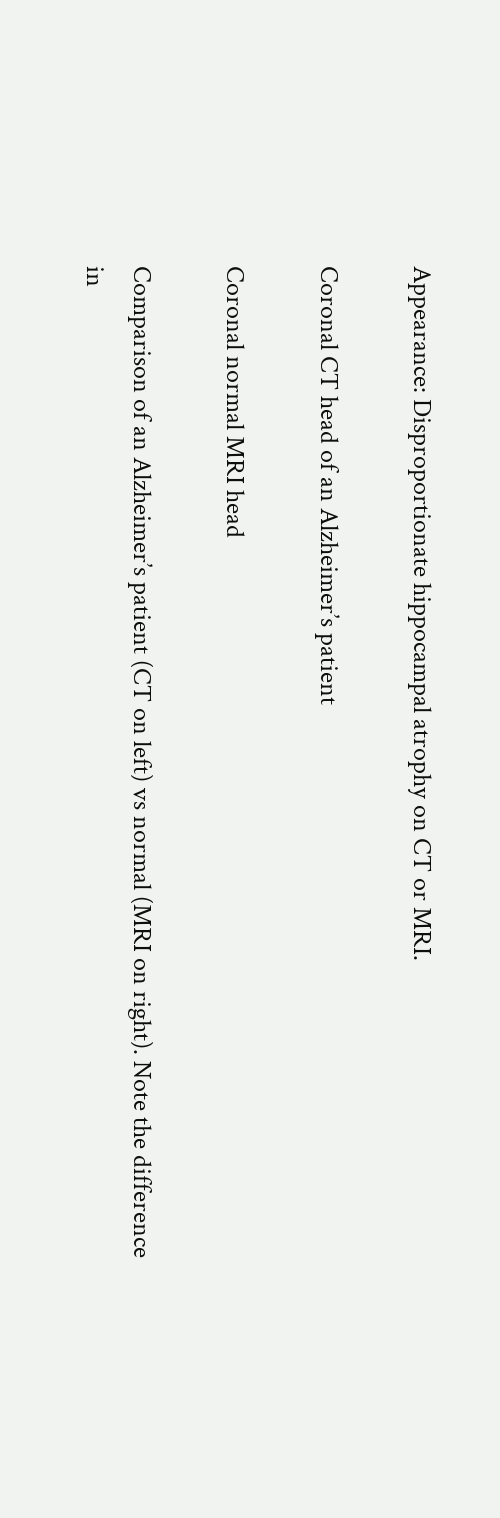Appearance: Disproportionate hippocampal atrophy on CT or MRI.

Coronal CT head of an Alzheimer’s patient

Coronal normal MRI head

Comparison of an Alzheimer’s patient (CT on left) vs normal (MRI on right). Note the difference in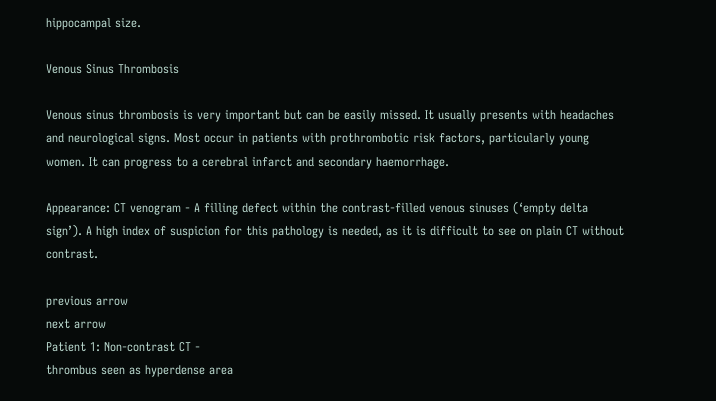hippocampal size.

Venous Sinus Thrombosis

Venous sinus thrombosis is very important but can be easily missed. It usually presents with headaches and neurological signs. Most occur in patients with prothrombotic risk factors, particularly young women. It can progress to a cerebral infarct and secondary haemorrhage.

Appearance: CT venogram - A filling defect within the contrast-filled venous sinuses (‘empty delta sign’). A high index of suspicion for this pathology is needed, as it is difficult to see on plain CT without contrast.

previous arrow
next arrow
Patient 1: Non-contrast CT -
thrombus seen as hyperdense area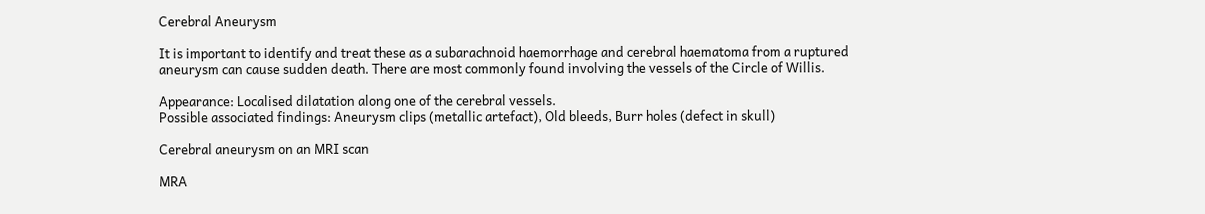Cerebral Aneurysm

It is important to identify and treat these as a subarachnoid haemorrhage and cerebral haematoma from a ruptured aneurysm can cause sudden death. There are most commonly found involving the vessels of the Circle of Willis.

Appearance: Localised dilatation along one of the cerebral vessels.
Possible associated findings: Aneurysm clips (metallic artefact), Old bleeds, Burr holes (defect in skull)

Cerebral aneurysm on an MRI scan

MRA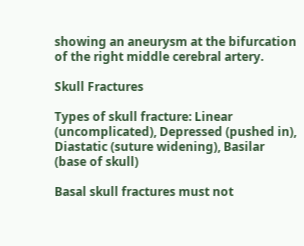showing an aneurysm at the bifurcation of the right middle cerebral artery.

Skull Fractures

Types of skull fracture: Linear (uncomplicated), Depressed (pushed in), Diastatic (suture widening), Basilar (base of skull)

Basal skull fractures must not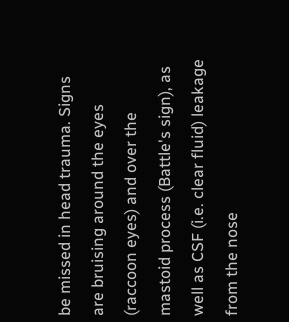be missed in head trauma. Signs are bruising around the eyes (raccoon eyes) and over the mastoid process (Battle's sign), as well as CSF (i.e. clear fluid) leakage from the nose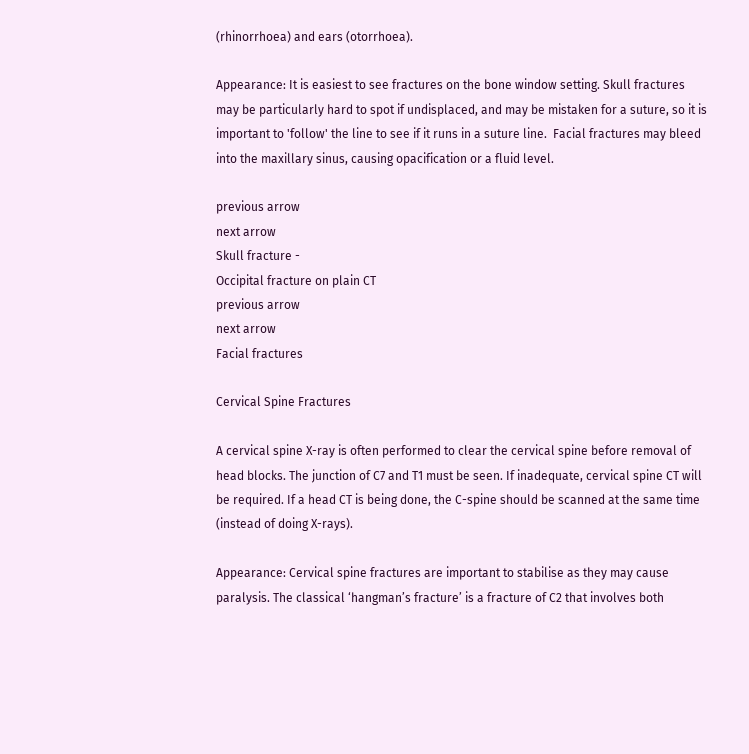(rhinorrhoea) and ears (otorrhoea).

Appearance: It is easiest to see fractures on the bone window setting. Skull fractures may be particularly hard to spot if undisplaced, and may be mistaken for a suture, so it is important to 'follow' the line to see if it runs in a suture line.  Facial fractures may bleed into the maxillary sinus, causing opacification or a fluid level.

previous arrow
next arrow
Skull fracture -
Occipital fracture on plain CT
previous arrow
next arrow
Facial fractures

Cervical Spine Fractures

A cervical spine X-ray is often performed to clear the cervical spine before removal of head blocks. The junction of C7 and T1 must be seen. If inadequate, cervical spine CT will be required. If a head CT is being done, the C-spine should be scanned at the same time (instead of doing X-rays).

Appearance: Cervical spine fractures are important to stabilise as they may cause paralysis. The classical ‘hangman’s fracture’ is a fracture of C2 that involves both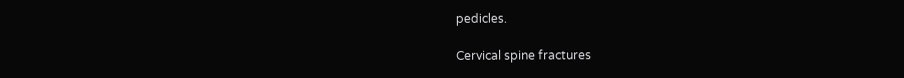pedicles.

Cervical spine fractures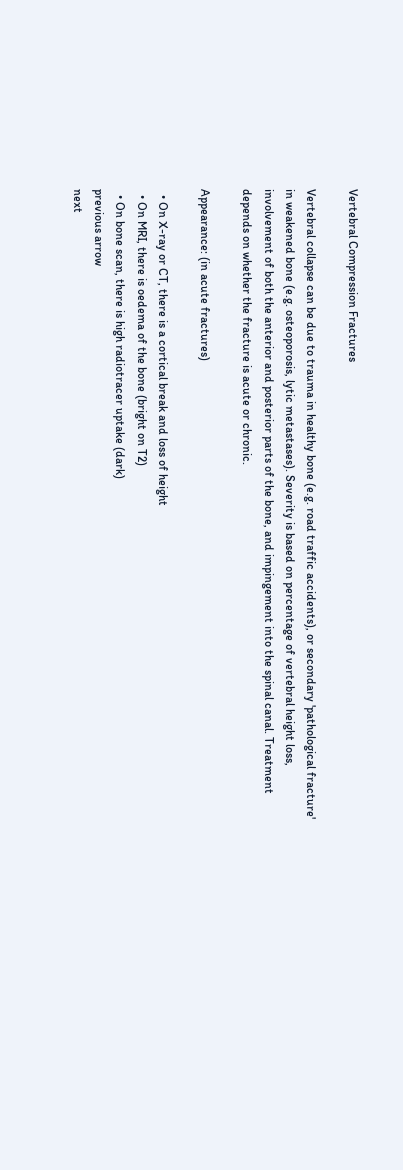Vertebral Compression Fractures

Vertebral collapse can be due to trauma in healthy bone (e.g. road traffic accidents), or secondary 'pathological fracture' in weakened bone (e.g. osteoporosis, lytic metastases). Severity is based on percentage of vertebral height loss, involvement of both the anterior and posterior parts of the bone, and impingement into the spinal canal. Treatment depends on whether the fracture is acute or chronic.

Appearance: (in acute fractures)

  • On X-ray or CT, there is a cortical break and loss of height
  • On MRI, there is oedema of the bone (bright on T2)
  • On bone scan, there is high radiotracer uptake (dark)
previous arrow
next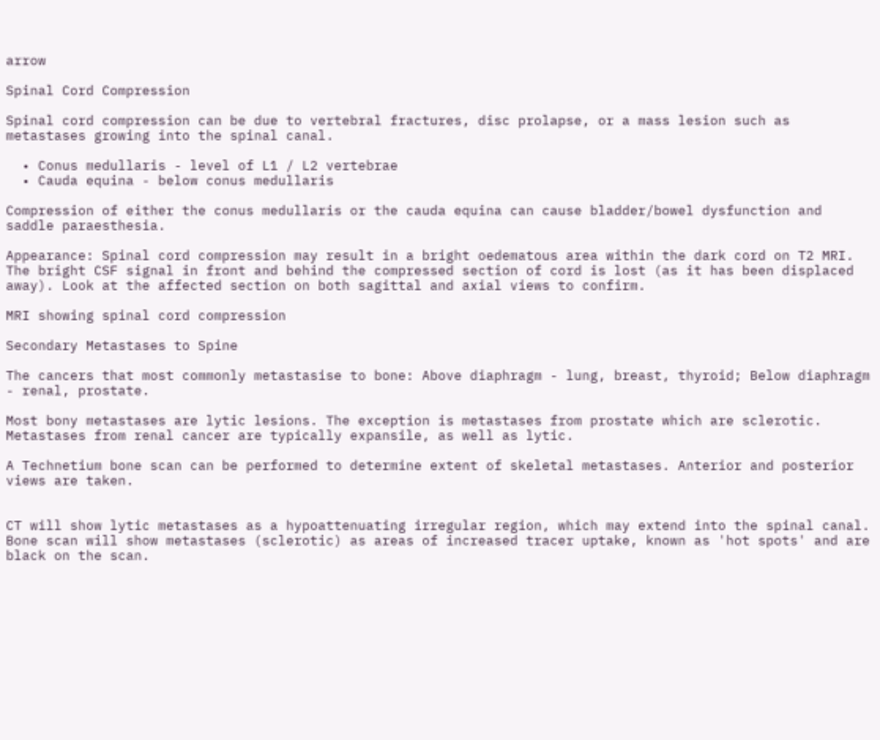arrow

Spinal Cord Compression

Spinal cord compression can be due to vertebral fractures, disc prolapse, or a mass lesion such as metastases growing into the spinal canal.

  • Conus medullaris - level of L1 / L2 vertebrae
  • Cauda equina - below conus medullaris

Compression of either the conus medullaris or the cauda equina can cause bladder/bowel dysfunction and saddle paraesthesia.

Appearance: Spinal cord compression may result in a bright oedematous area within the dark cord on T2 MRI. The bright CSF signal in front and behind the compressed section of cord is lost (as it has been displaced away). Look at the affected section on both sagittal and axial views to confirm.

MRI showing spinal cord compression

Secondary Metastases to Spine

The cancers that most commonly metastasise to bone: Above diaphragm - lung, breast, thyroid; Below diaphragm - renal, prostate.

Most bony metastases are lytic lesions. The exception is metastases from prostate which are sclerotic. Metastases from renal cancer are typically expansile, as well as lytic.

A Technetium bone scan can be performed to determine extent of skeletal metastases. Anterior and posterior views are taken.


CT will show lytic metastases as a hypoattenuating irregular region, which may extend into the spinal canal.
Bone scan will show metastases (sclerotic) as areas of increased tracer uptake, known as 'hot spots' and are black on the scan.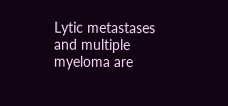Lytic metastases and multiple myeloma are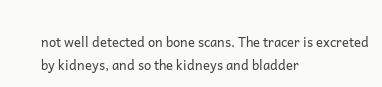not well detected on bone scans. The tracer is excreted by kidneys, and so the kidneys and bladder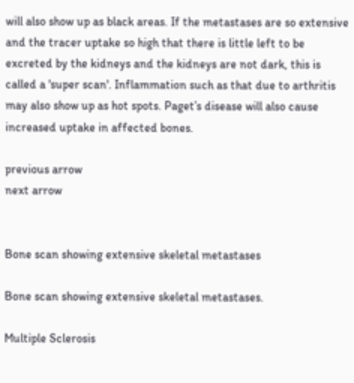will also show up as black areas. If the metastases are so extensive and the tracer uptake so high that there is little left to be excreted by the kidneys and the kidneys are not dark, this is called a 'super scan'. Inflammation such as that due to arthritis may also show up as hot spots. Paget’s disease will also cause increased uptake in affected bones.

previous arrow
next arrow


Bone scan showing extensive skeletal metastases

Bone scan showing extensive skeletal metastases.

Multiple Sclerosis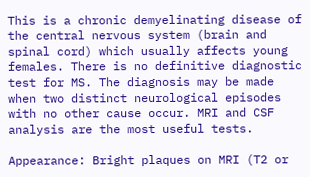This is a chronic demyelinating disease of the central nervous system (brain and spinal cord) which usually affects young females. There is no definitive diagnostic test for MS. The diagnosis may be made when two distinct neurological episodes with no other cause occur. MRI and CSF analysis are the most useful tests.

Appearance: Bright plaques on MRI (T2 or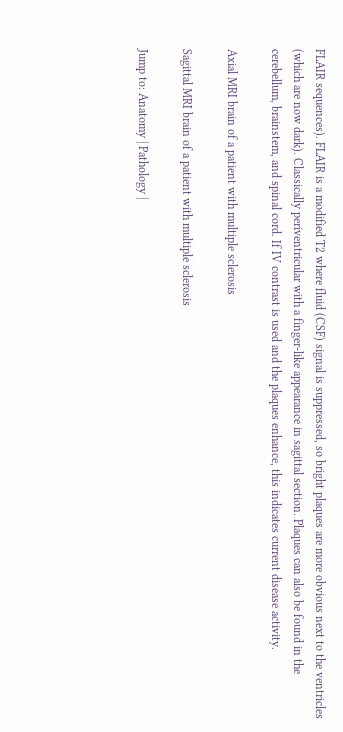FLAIR sequences). FLAIR is a modified T2 where fluid (CSF) signal is suppressed, so bright plaques are more obvious next to the ventricles (which are now dark). Classically periventricular with a finger-like appearance in sagittal section. Plaques can also be found in the cerebellum, brainstem, and spinal cord. If IV contrast is used and the plaques enhance, this indicates current disease activity.

Axial MRI brain of a patient with multiple sclerosis

Sagittal MRI brain of a patient with multiple sclerosis

Jump to: Anatomy | Pathology |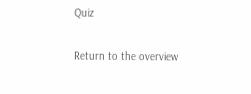Quiz

Return to the overview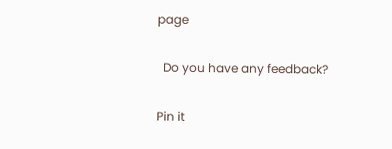page

  Do you have any feedback?

Pin it